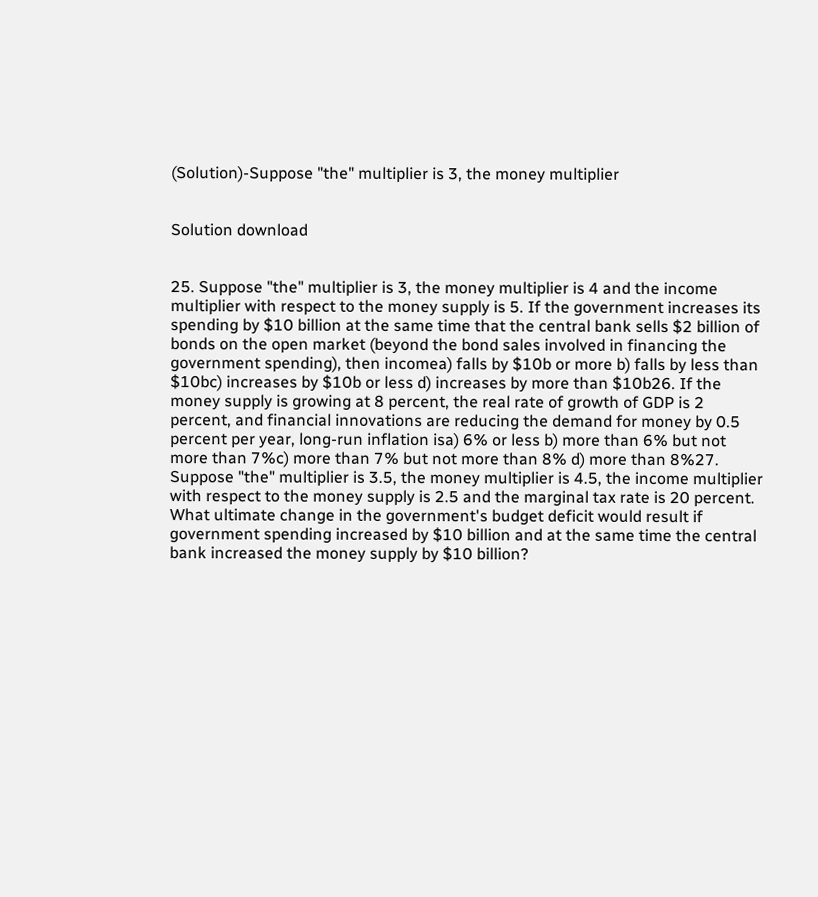(Solution)-Suppose "the" multiplier is 3, the money multiplier


Solution download


25. Suppose "the" multiplier is 3, the money multiplier is 4 and the income multiplier with respect to the money supply is 5. If the government increases its spending by $10 billion at the same time that the central bank sells $2 billion of bonds on the open market (beyond the bond sales involved in financing the government spending), then incomea) falls by $10b or more b) falls by less than $10bc) increases by $10b or less d) increases by more than $10b26. If the money supply is growing at 8 percent, the real rate of growth of GDP is 2 percent, and financial innovations are reducing the demand for money by 0.5 percent per year, long-run inflation isa) 6% or less b) more than 6% but not more than 7%c) more than 7% but not more than 8% d) more than 8%27. Suppose "the" multiplier is 3.5, the money multiplier is 4.5, the income multiplier with respect to the money supply is 2.5 and the marginal tax rate is 20 percent. What ultimate change in the government's budget deficit would result if government spending increased by $10 billion and at the same time the central bank increased the money supply by $10 billion?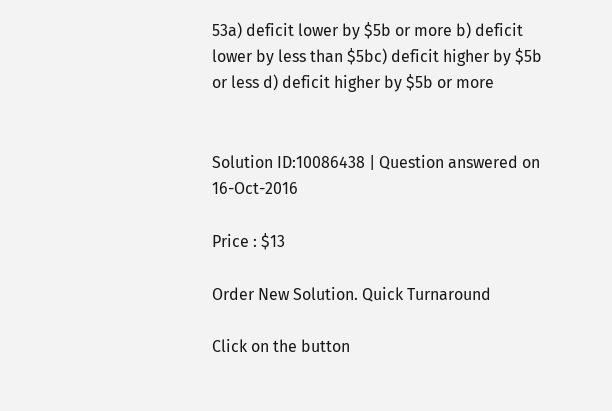53a) deficit lower by $5b or more b) deficit lower by less than $5bc) deficit higher by $5b or less d) deficit higher by $5b or more


Solution ID:10086438 | Question answered on 16-Oct-2016

Price : $13

Order New Solution. Quick Turnaround

Click on the button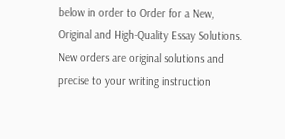below in order to Order for a New, Original and High-Quality Essay Solutions. New orders are original solutions and precise to your writing instruction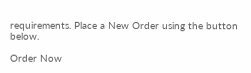requirements. Place a New Order using the button below.

Order Now